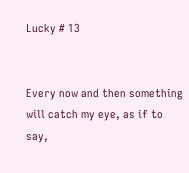Lucky # 13


Every now and then something will catch my eye, as if to say,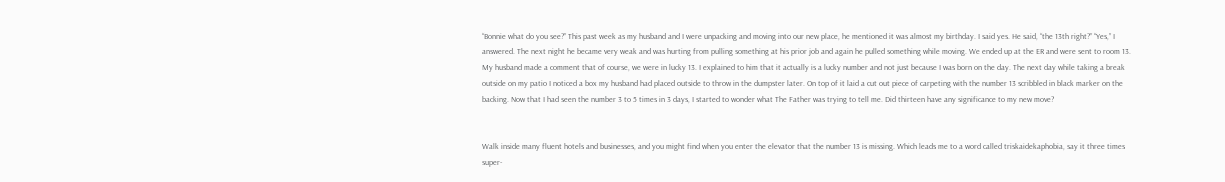“Bonnie what do you see?” This past week as my husband and I were unpacking and moving into our new place, he mentioned it was almost my birthday. I said yes. He said, “the 13th right?” “Yes,” I answered. The next night he became very weak and was hurting from pulling something at his prior job and again he pulled something while moving. We ended up at the ER and were sent to room 13. My husband made a comment that of course, we were in lucky 13. I explained to him that it actually is a lucky number and not just because I was born on the day. The next day while taking a break outside on my patio I noticed a box my husband had placed outside to throw in the dumpster later. On top of it laid a cut out piece of carpeting with the number 13 scribbled in black marker on the backing. Now that I had seen the number 3 to 5 times in 3 days, I started to wonder what The Father was trying to tell me. Did thirteen have any significance to my new move?


Walk inside many fluent hotels and businesses, and you might find when you enter the elevator that the number 13 is missing. Which leads me to a word called triskaidekaphobia, say it three times super-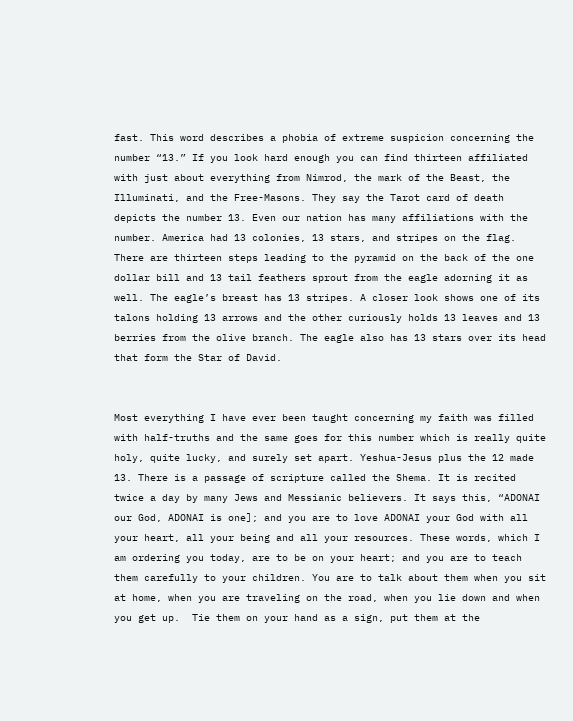fast. This word describes a phobia of extreme suspicion concerning the number “13.” If you look hard enough you can find thirteen affiliated with just about everything from Nimrod, the mark of the Beast, the Illuminati, and the Free-Masons. They say the Tarot card of death depicts the number 13. Even our nation has many affiliations with the number. America had 13 colonies, 13 stars, and stripes on the flag. There are thirteen steps leading to the pyramid on the back of the one dollar bill and 13 tail feathers sprout from the eagle adorning it as well. The eagle’s breast has 13 stripes. A closer look shows one of its talons holding 13 arrows and the other curiously holds 13 leaves and 13 berries from the olive branch. The eagle also has 13 stars over its head that form the Star of David.


Most everything I have ever been taught concerning my faith was filled with half-truths and the same goes for this number which is really quite holy, quite lucky, and surely set apart. Yeshua-Jesus plus the 12 made 13. There is a passage of scripture called the Shema. It is recited twice a day by many Jews and Messianic believers. It says this, “ADONAI our God, ADONAI is one]; and you are to love ADONAI your God with all your heart, all your being and all your resources. These words, which I am ordering you today, are to be on your heart; and you are to teach them carefully to your children. You are to talk about them when you sit at home, when you are traveling on the road, when you lie down and when you get up.  Tie them on your hand as a sign, put them at the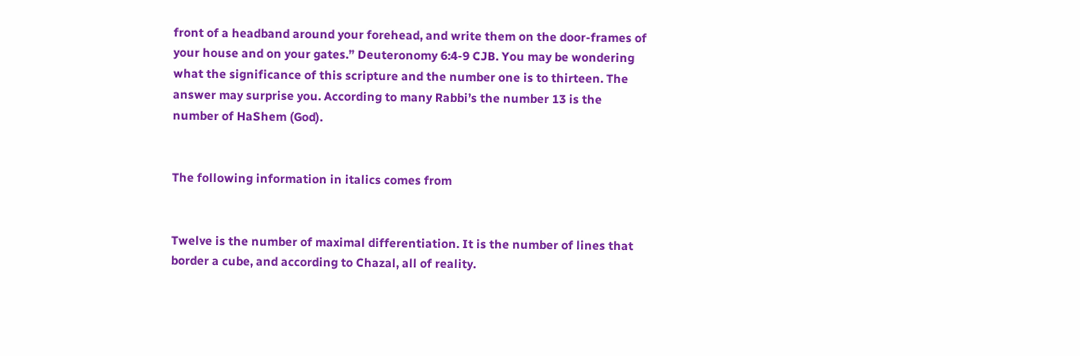front of a headband around your forehead, and write them on the door-frames of your house and on your gates.” Deuteronomy 6:4-9 CJB. You may be wondering what the significance of this scripture and the number one is to thirteen. The answer may surprise you. According to many Rabbi’s the number 13 is the number of HaShem (God).


The following information in italics comes from


Twelve is the number of maximal differentiation. It is the number of lines that border a cube, and according to Chazal, all of reality.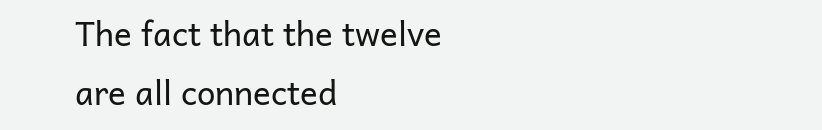The fact that the twelve are all connected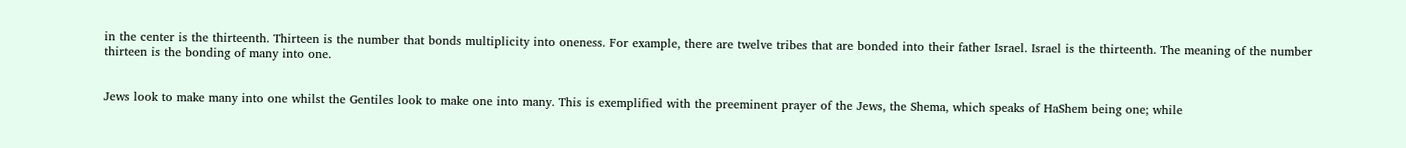in the center is the thirteenth. Thirteen is the number that bonds multiplicity into oneness. For example, there are twelve tribes that are bonded into their father Israel. Israel is the thirteenth. The meaning of the number thirteen is the bonding of many into one.


Jews look to make many into one whilst the Gentiles look to make one into many. This is exemplified with the preeminent prayer of the Jews, the Shema, which speaks of HaShem being one; while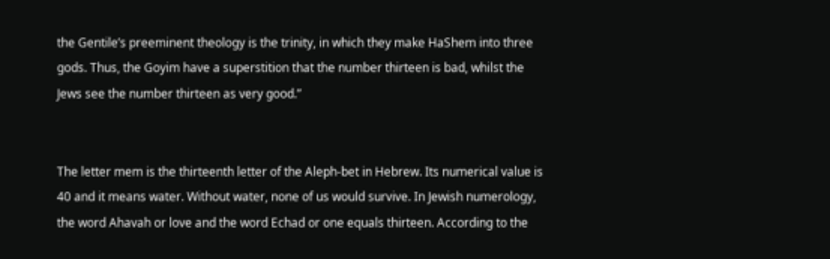the Gentile’s preeminent theology is the trinity, in which they make HaShem into three gods. Thus, the Goyim have a superstition that the number thirteen is bad, whilst the Jews see the number thirteen as very good.”


The letter mem is the thirteenth letter of the Aleph-bet in Hebrew. Its numerical value is 40 and it means water. Without water, none of us would survive. In Jewish numerology, the word Ahavah or love and the word Echad or one equals thirteen. According to the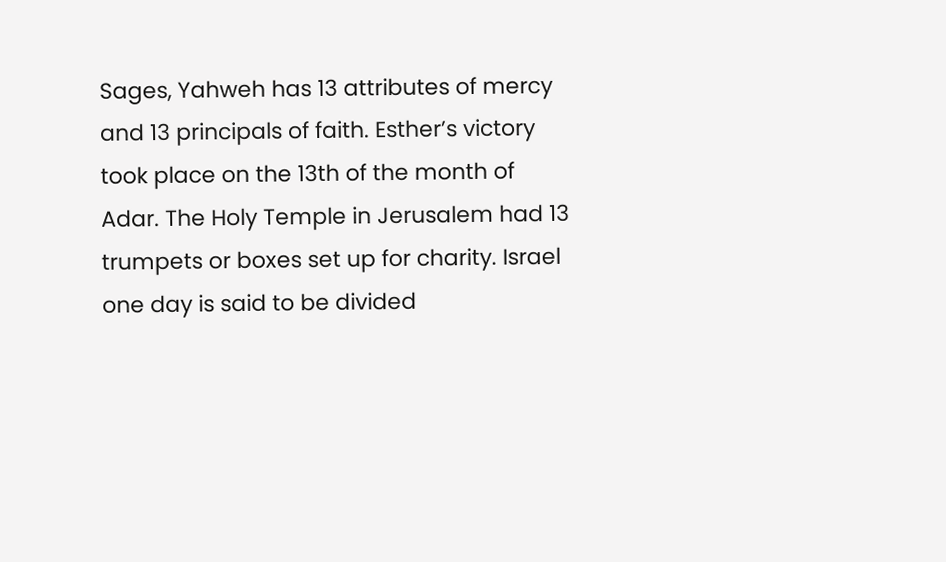Sages, Yahweh has 13 attributes of mercy and 13 principals of faith. Esther’s victory took place on the 13th of the month of Adar. The Holy Temple in Jerusalem had 13 trumpets or boxes set up for charity. Israel one day is said to be divided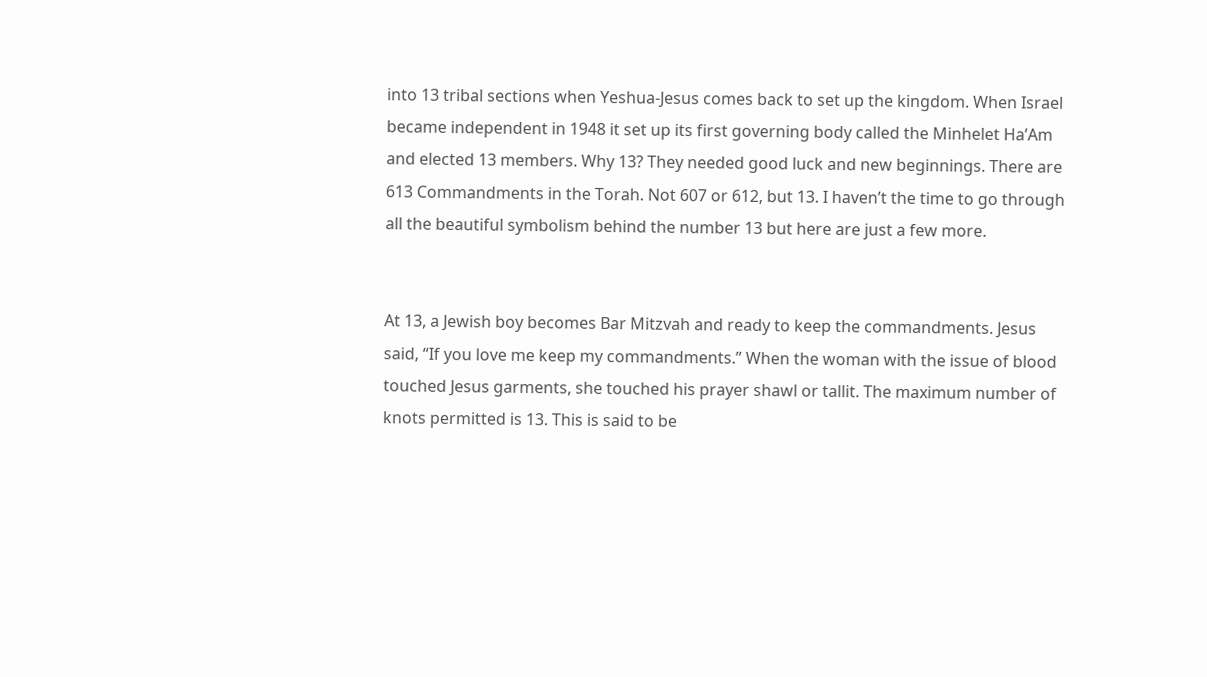into 13 tribal sections when Yeshua-Jesus comes back to set up the kingdom. When Israel became independent in 1948 it set up its first governing body called the Minhelet Ha’Am and elected 13 members. Why 13? They needed good luck and new beginnings. There are 613 Commandments in the Torah. Not 607 or 612, but 13. I haven’t the time to go through all the beautiful symbolism behind the number 13 but here are just a few more.


At 13, a Jewish boy becomes Bar Mitzvah and ready to keep the commandments. Jesus said, “If you love me keep my commandments.” When the woman with the issue of blood touched Jesus garments, she touched his prayer shawl or tallit. The maximum number of knots permitted is 13. This is said to be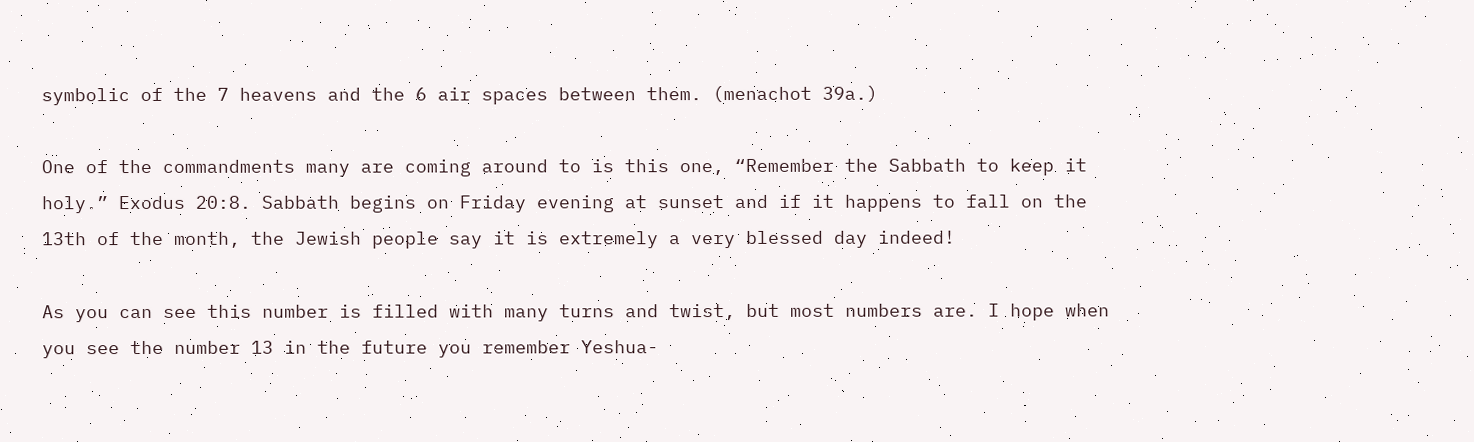symbolic of the 7 heavens and the 6 air spaces between them. (menachot 39a.)

One of the commandments many are coming around to is this one, “Remember the Sabbath to keep it holy.” Exodus 20:8. Sabbath begins on Friday evening at sunset and if it happens to fall on the 13th of the month, the Jewish people say it is extremely a very blessed day indeed!

As you can see this number is filled with many turns and twist, but most numbers are. I hope when you see the number 13 in the future you remember Yeshua-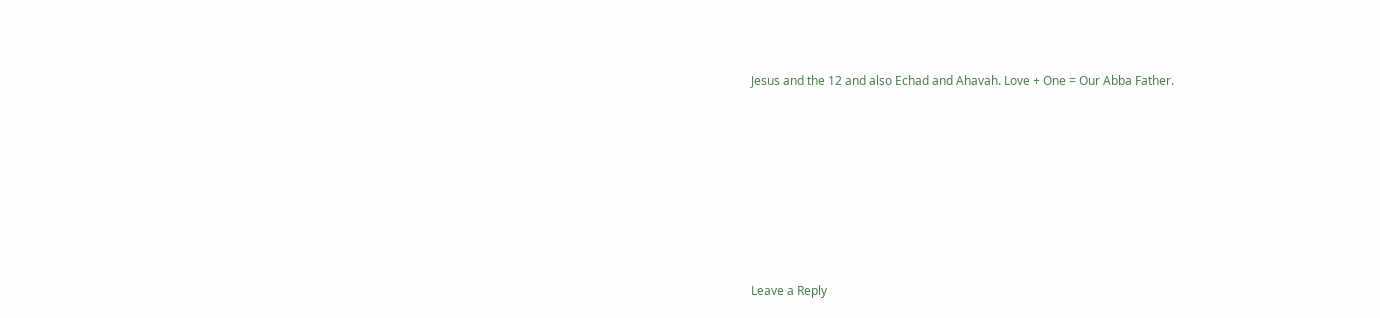Jesus and the 12 and also Echad and Ahavah. Love + One = Our Abba Father.








Leave a Reply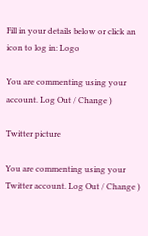Fill in your details below or click an icon to log in: Logo

You are commenting using your account. Log Out / Change )

Twitter picture

You are commenting using your Twitter account. Log Out / Change )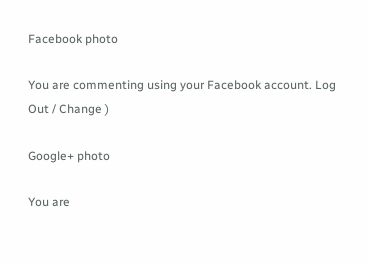Facebook photo

You are commenting using your Facebook account. Log Out / Change )

Google+ photo

You are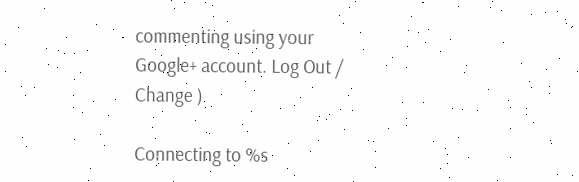commenting using your Google+ account. Log Out / Change )

Connecting to %s